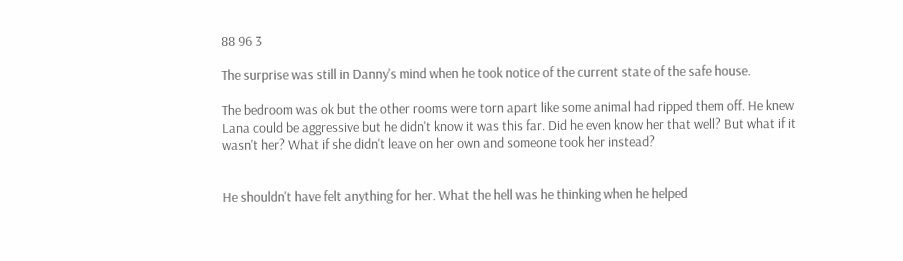88 96 3

The surprise was still in Danny's mind when he took notice of the current state of the safe house.

The bedroom was ok but the other rooms were torn apart like some animal had ripped them off. He knew Lana could be aggressive but he didn't know it was this far. Did he even know her that well? But what if it wasn't her? What if she didn't leave on her own and someone took her instead?


He shouldn't have felt anything for her. What the hell was he thinking when he helped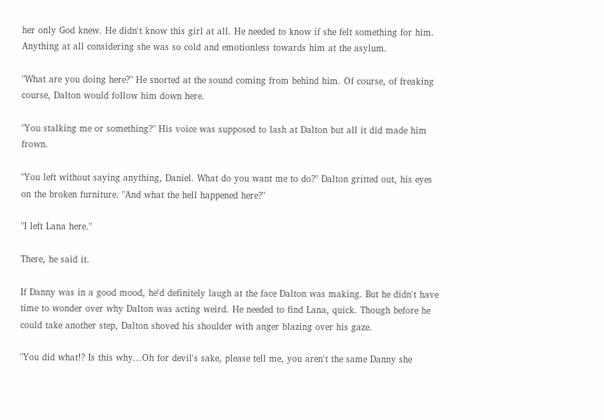her only God knew. He didn't know this girl at all. He needed to know if she felt something for him. Anything at all considering she was so cold and emotionless towards him at the asylum.

"What are you doing here?" He snorted at the sound coming from behind him. Of course, of freaking course, Dalton would follow him down here.

"You stalking me or something?" His voice was supposed to lash at Dalton but all it did made him frown.

"You left without saying anything, Daniel. What do you want me to do?" Dalton gritted out, his eyes on the broken furniture. "And what the hell happened here?"

"I left Lana here."

There, he said it.

If Danny was in a good mood, he'd definitely laugh at the face Dalton was making. But he didn't have time to wonder over why Dalton was acting weird. He needed to find Lana, quick. Though before he could take another step, Dalton shoved his shoulder with anger blazing over his gaze.

"You did what!? Is this why...Oh for devil's sake, please tell me, you aren't the same Danny she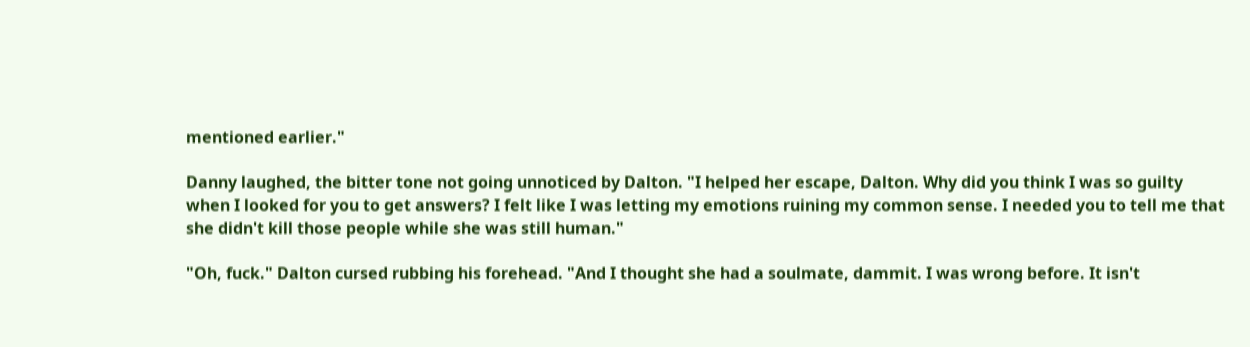mentioned earlier."

Danny laughed, the bitter tone not going unnoticed by Dalton. "I helped her escape, Dalton. Why did you think I was so guilty when I looked for you to get answers? I felt like I was letting my emotions ruining my common sense. I needed you to tell me that she didn't kill those people while she was still human."

"Oh, fuck." Dalton cursed rubbing his forehead. "And I thought she had a soulmate, dammit. I was wrong before. It isn't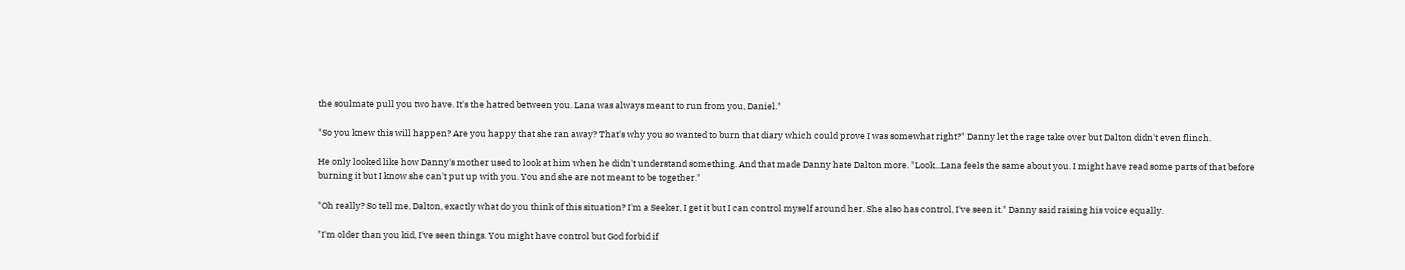the soulmate pull you two have. It's the hatred between you. Lana was always meant to run from you, Daniel."

"So you knew this will happen? Are you happy that she ran away? That's why you so wanted to burn that diary which could prove I was somewhat right?" Danny let the rage take over but Dalton didn't even flinch.

He only looked like how Danny's mother used to look at him when he didn't understand something. And that made Danny hate Dalton more. "Look...Lana feels the same about you. I might have read some parts of that before burning it but I know she can't put up with you. You and she are not meant to be together."

"Oh really? So tell me, Dalton, exactly what do you think of this situation? I'm a Seeker, I get it but I can control myself around her. She also has control, I've seen it." Danny said raising his voice equally.

"I'm older than you kid, I've seen things. You might have control but God forbid if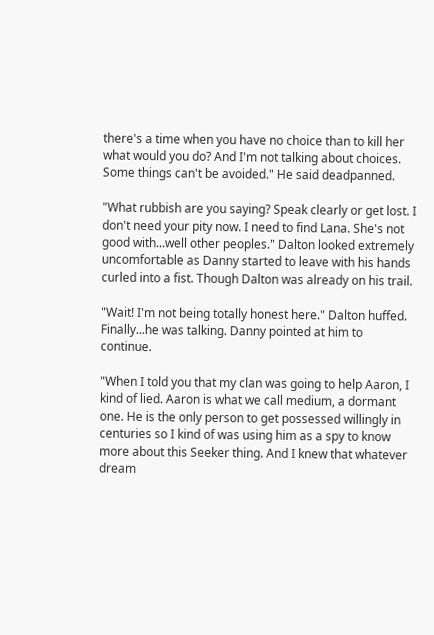there's a time when you have no choice than to kill her what would you do? And I'm not talking about choices. Some things can't be avoided." He said deadpanned.

"What rubbish are you saying? Speak clearly or get lost. I don't need your pity now. I need to find Lana. She's not good with...well other peoples." Dalton looked extremely uncomfortable as Danny started to leave with his hands curled into a fist. Though Dalton was already on his trail.

"Wait! I'm not being totally honest here." Dalton huffed. Finally...he was talking. Danny pointed at him to continue.

"When I told you that my clan was going to help Aaron, I kind of lied. Aaron is what we call medium, a dormant one. He is the only person to get possessed willingly in centuries so I kind of was using him as a spy to know more about this Seeker thing. And I knew that whatever dream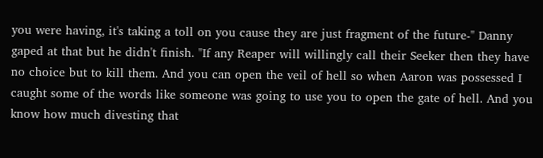you were having, it's taking a toll on you cause they are just fragment of the future-" Danny gaped at that but he didn't finish. "If any Reaper will willingly call their Seeker then they have no choice but to kill them. And you can open the veil of hell so when Aaron was possessed I caught some of the words like someone was going to use you to open the gate of hell. And you know how much divesting that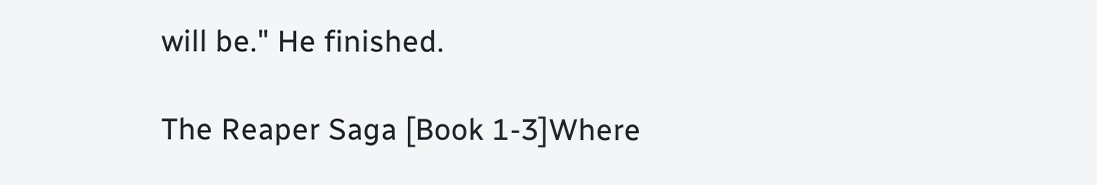will be." He finished.

The Reaper Saga [Book 1-3]Where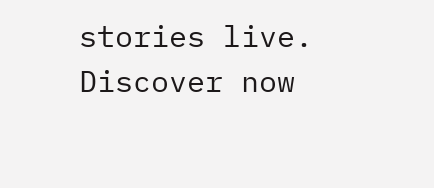stories live. Discover now